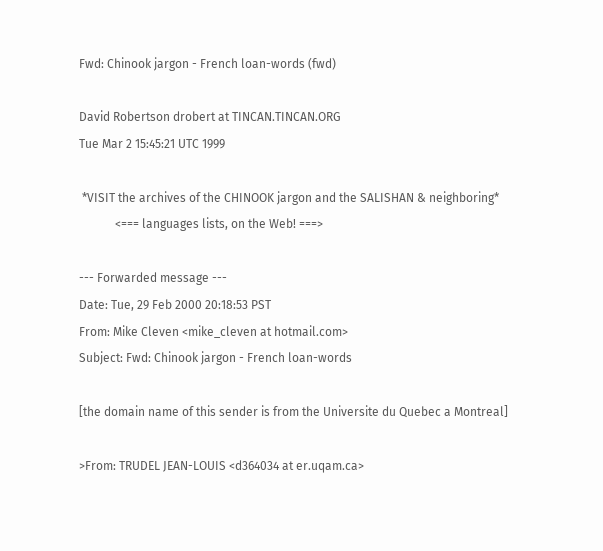Fwd: Chinook jargon - French loan-words (fwd)

David Robertson drobert at TINCAN.TINCAN.ORG
Tue Mar 2 15:45:21 UTC 1999

 *VISIT the archives of the CHINOOK jargon and the SALISHAN & neighboring*
            <=== languages lists, on the Web! ===>

--- Forwarded message ---
Date: Tue, 29 Feb 2000 20:18:53 PST
From: Mike Cleven <mike_cleven at hotmail.com>
Subject: Fwd: Chinook jargon - French loan-words

[the domain name of this sender is from the Universite du Quebec a Montreal]

>From: TRUDEL JEAN-LOUIS <d364034 at er.uqam.ca>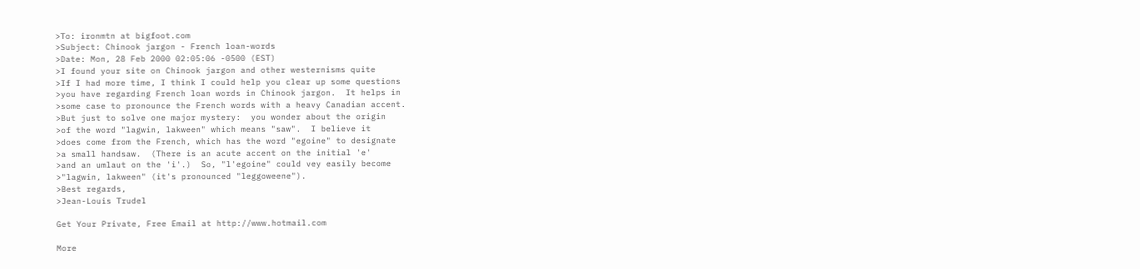>To: ironmtn at bigfoot.com
>Subject: Chinook jargon - French loan-words
>Date: Mon, 28 Feb 2000 02:05:06 -0500 (EST)
>I found your site on Chinook jargon and other westernisms quite
>If I had more time, I think I could help you clear up some questions
>you have regarding French loan words in Chinook jargon.  It helps in
>some case to pronounce the French words with a heavy Canadian accent.
>But just to solve one major mystery:  you wonder about the origin
>of the word "lagwin, lakween" which means "saw".  I believe it
>does come from the French, which has the word "egoine" to designate
>a small handsaw.  (There is an acute accent on the initial 'e'
>and an umlaut on the 'i'.)  So, "l'egoine" could vey easily become
>"lagwin, lakween" (it's pronounced "leggoweene").
>Best regards,
>Jean-Louis Trudel

Get Your Private, Free Email at http://www.hotmail.com

More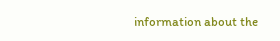information about the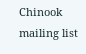Chinook mailing list